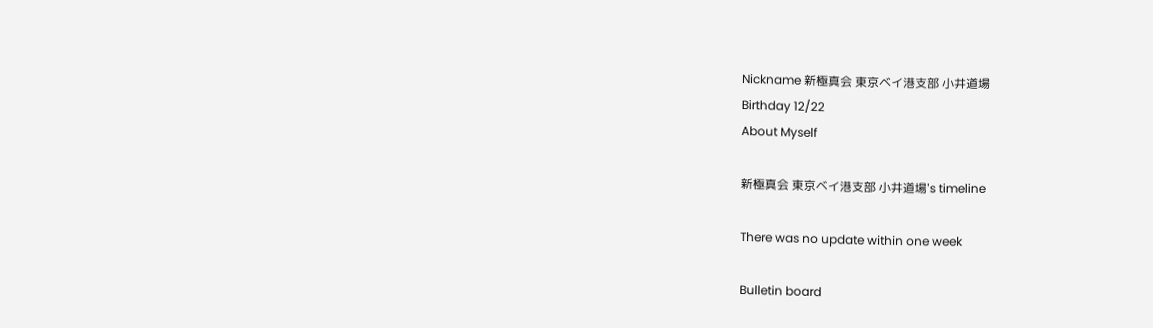Nickname 新極真会 東京ベイ港支部 小井道場
Birthday 12/22
About Myself

新極真会 東京ベイ港支部 小井道場's timeline

There was no update within one week

Bulletin board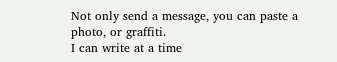Not only send a message, you can paste a photo, or graffiti.
I can write at a time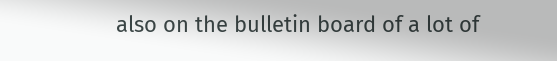also on the bulletin board of a lot of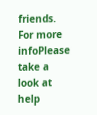friends. For more infoPlease take a look at help